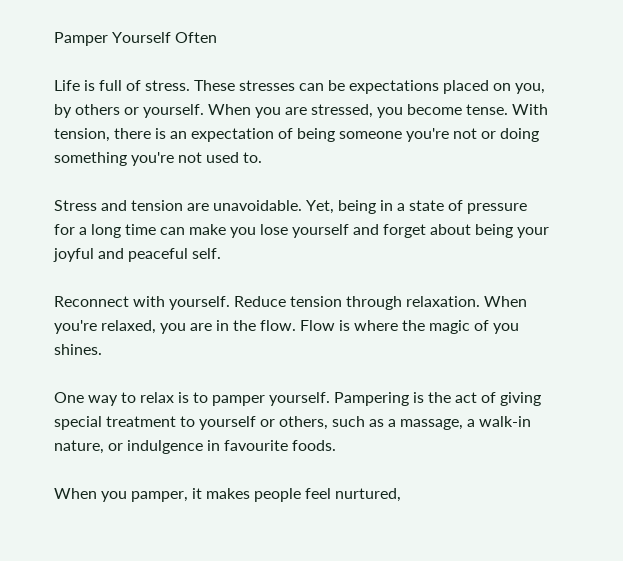Pamper Yourself Often

Life is full of stress. These stresses can be expectations placed on you, by others or yourself. When you are stressed, you become tense. With tension, there is an expectation of being someone you're not or doing something you're not used to.

Stress and tension are unavoidable. Yet, being in a state of pressure for a long time can make you lose yourself and forget about being your joyful and peaceful self.

Reconnect with yourself. Reduce tension through relaxation. When you're relaxed, you are in the flow. Flow is where the magic of you shines.

One way to relax is to pamper yourself. Pampering is the act of giving special treatment to yourself or others, such as a massage, a walk-in nature, or indulgence in favourite foods.

When you pamper, it makes people feel nurtured,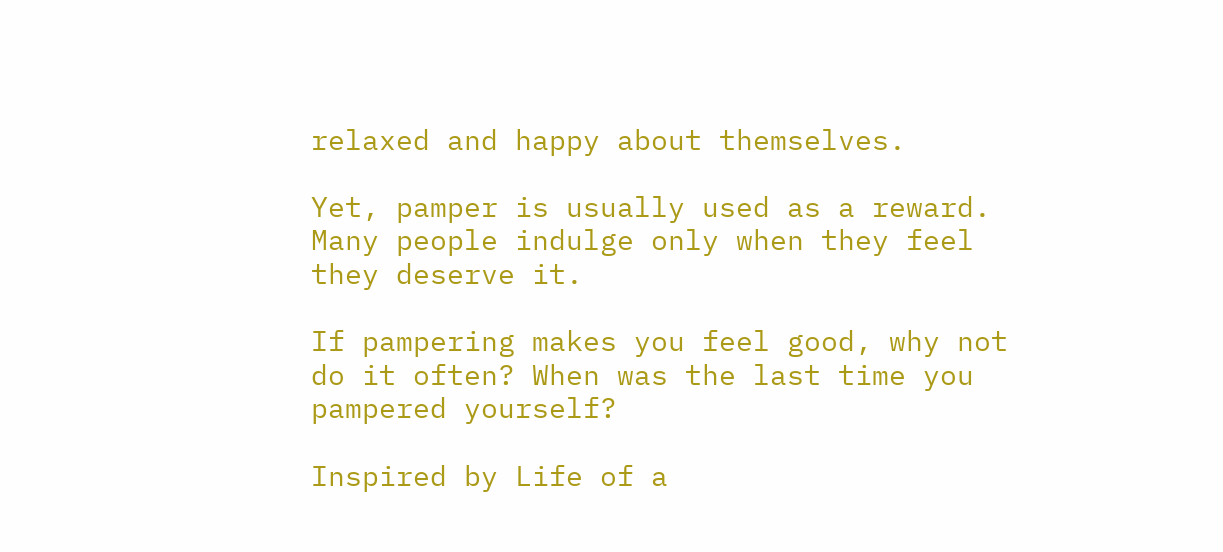relaxed and happy about themselves.

Yet, pamper is usually used as a reward. Many people indulge only when they feel they deserve it.

If pampering makes you feel good, why not do it often? When was the last time you pampered yourself?

Inspired by Life of a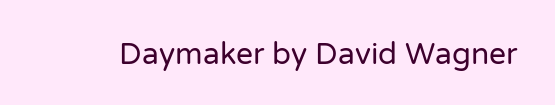Daymaker by David Wagner